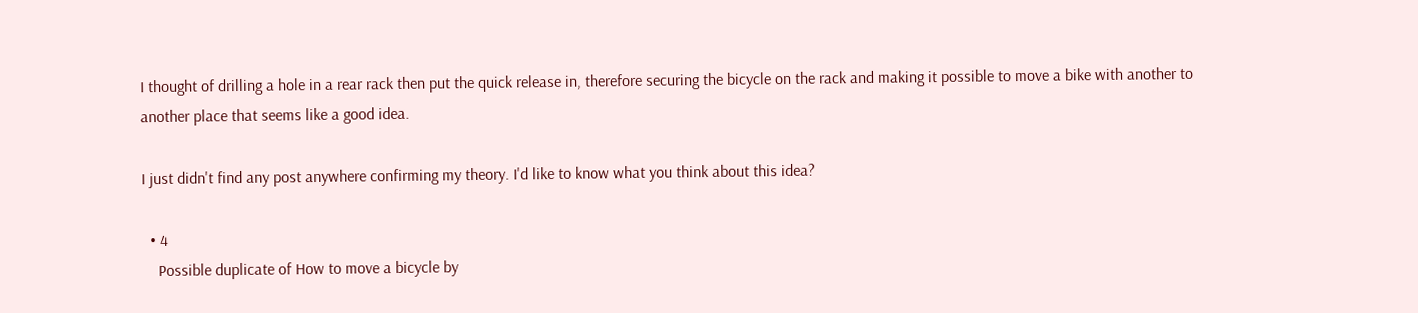I thought of drilling a hole in a rear rack then put the quick release in, therefore securing the bicycle on the rack and making it possible to move a bike with another to another place that seems like a good idea.

I just didn't find any post anywhere confirming my theory. I'd like to know what you think about this idea?

  • 4
    Possible duplicate of How to move a bicycle by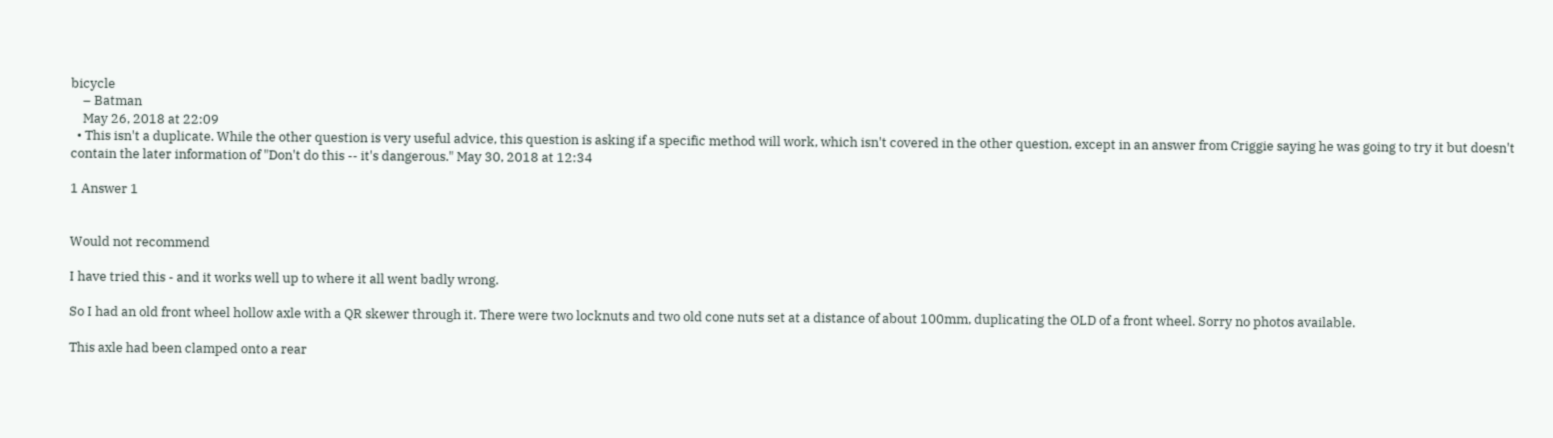bicycle
    – Batman
    May 26, 2018 at 22:09
  • This isn't a duplicate. While the other question is very useful advice, this question is asking if a specific method will work, which isn't covered in the other question, except in an answer from Criggie saying he was going to try it but doesn't contain the later information of "Don't do this -- it's dangerous." May 30, 2018 at 12:34

1 Answer 1


Would not recommend

I have tried this - and it works well up to where it all went badly wrong.

So I had an old front wheel hollow axle with a QR skewer through it. There were two locknuts and two old cone nuts set at a distance of about 100mm, duplicating the OLD of a front wheel. Sorry no photos available.

This axle had been clamped onto a rear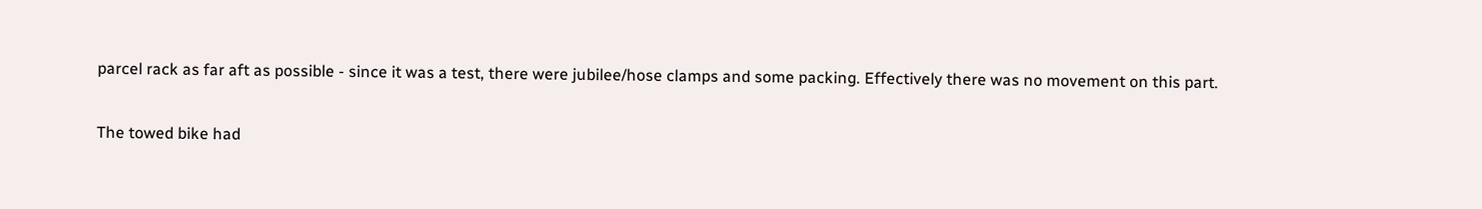parcel rack as far aft as possible - since it was a test, there were jubilee/hose clamps and some packing. Effectively there was no movement on this part.

The towed bike had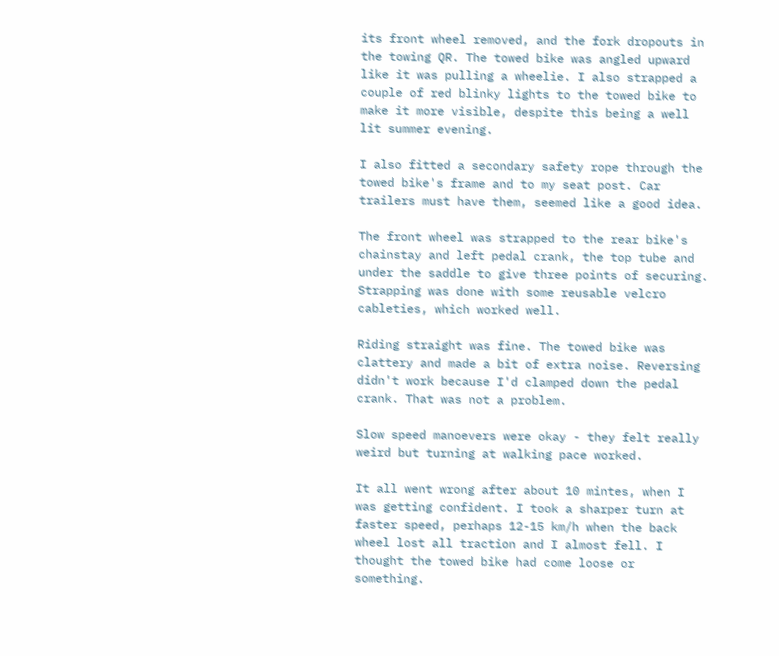its front wheel removed, and the fork dropouts in the towing QR. The towed bike was angled upward like it was pulling a wheelie. I also strapped a couple of red blinky lights to the towed bike to make it more visible, despite this being a well lit summer evening.

I also fitted a secondary safety rope through the towed bike's frame and to my seat post. Car trailers must have them, seemed like a good idea.

The front wheel was strapped to the rear bike's chainstay and left pedal crank, the top tube and under the saddle to give three points of securing. Strapping was done with some reusable velcro cableties, which worked well.

Riding straight was fine. The towed bike was clattery and made a bit of extra noise. Reversing didn't work because I'd clamped down the pedal crank. That was not a problem.

Slow speed manoevers were okay - they felt really weird but turning at walking pace worked.

It all went wrong after about 10 mintes, when I was getting confident. I took a sharper turn at faster speed, perhaps 12-15 km/h when the back wheel lost all traction and I almost fell. I thought the towed bike had come loose or something.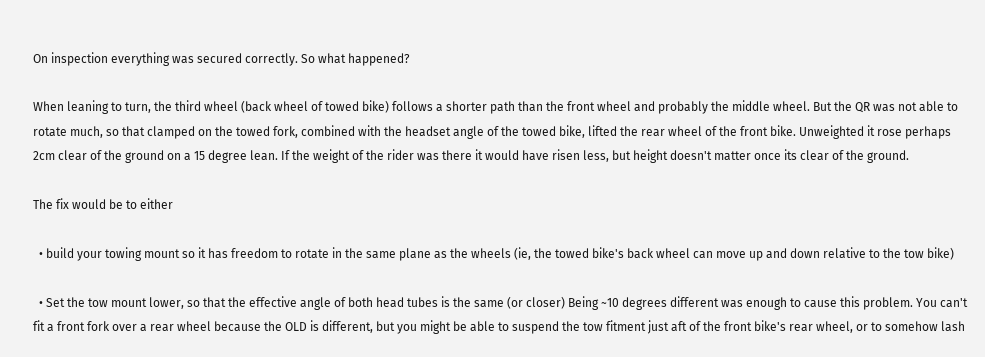On inspection everything was secured correctly. So what happened?

When leaning to turn, the third wheel (back wheel of towed bike) follows a shorter path than the front wheel and probably the middle wheel. But the QR was not able to rotate much, so that clamped on the towed fork, combined with the headset angle of the towed bike, lifted the rear wheel of the front bike. Unweighted it rose perhaps 2cm clear of the ground on a 15 degree lean. If the weight of the rider was there it would have risen less, but height doesn't matter once its clear of the ground.

The fix would be to either

  • build your towing mount so it has freedom to rotate in the same plane as the wheels (ie, the towed bike's back wheel can move up and down relative to the tow bike)

  • Set the tow mount lower, so that the effective angle of both head tubes is the same (or closer) Being ~10 degrees different was enough to cause this problem. You can't fit a front fork over a rear wheel because the OLD is different, but you might be able to suspend the tow fitment just aft of the front bike's rear wheel, or to somehow lash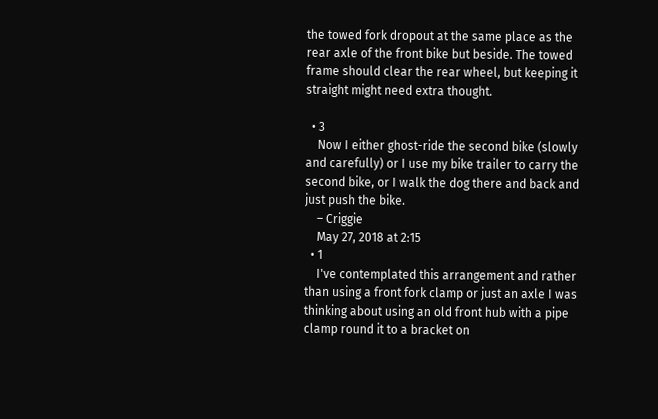the towed fork dropout at the same place as the rear axle of the front bike but beside. The towed frame should clear the rear wheel, but keeping it straight might need extra thought.

  • 3
    Now I either ghost-ride the second bike (slowly and carefully) or I use my bike trailer to carry the second bike, or I walk the dog there and back and just push the bike.
    – Criggie
    May 27, 2018 at 2:15
  • 1
    I've contemplated this arrangement and rather than using a front fork clamp or just an axle I was thinking about using an old front hub with a pipe clamp round it to a bracket on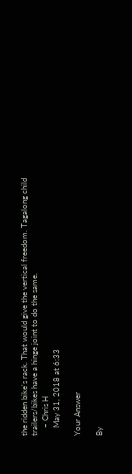the ridden bike's rack. That would give the vertical freedom. Tagalong child trailers/bikes have a hinge joint to do the same.
    – Chris H
    May 31, 2018 at 6:33

Your Answer

By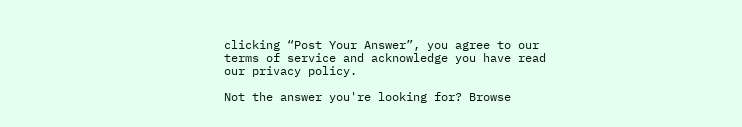clicking “Post Your Answer”, you agree to our terms of service and acknowledge you have read our privacy policy.

Not the answer you're looking for? Browse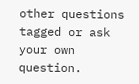other questions tagged or ask your own question.